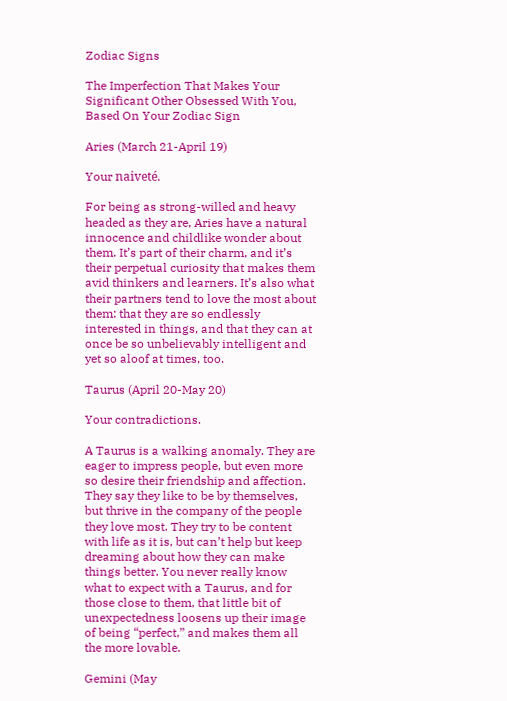Zodiac Signs

The Imperfection That Makes Your Significant Other Obsessed With You, Based On Your Zodiac Sign

Aries (March 21-April 19)

Your naiveté.

For being as strong-willed and heavy headed as they are, Aries have a natural innocence and childlike wonder about them. It’s part of their charm, and it’s their perpetual curiosity that makes them avid thinkers and learners. It’s also what their partners tend to love the most about them: that they are so endlessly interested in things, and that they can at once be so unbelievably intelligent and yet so aloof at times, too.

Taurus (April 20-May 20)

Your contradictions.

A Taurus is a walking anomaly. They are eager to impress people, but even more so desire their friendship and affection. They say they like to be by themselves, but thrive in the company of the people they love most. They try to be content with life as it is, but can’t help but keep dreaming about how they can make things better. You never really know what to expect with a Taurus, and for those close to them, that little bit of unexpectedness loosens up their image of being “perfect,” and makes them all the more lovable.

Gemini (May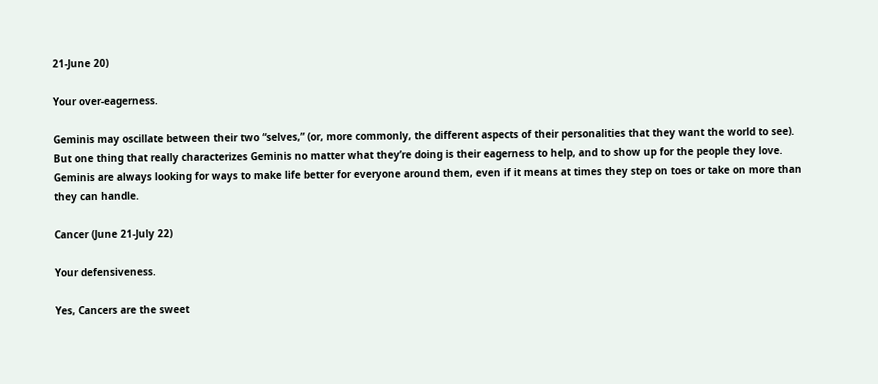21-June 20)

Your over-eagerness.

Geminis may oscillate between their two “selves,” (or, more commonly, the different aspects of their personalities that they want the world to see). But one thing that really characterizes Geminis no matter what they’re doing is their eagerness to help, and to show up for the people they love. Geminis are always looking for ways to make life better for everyone around them, even if it means at times they step on toes or take on more than they can handle.

Cancer (June 21-July 22)

Your defensiveness.

Yes, Cancers are the sweet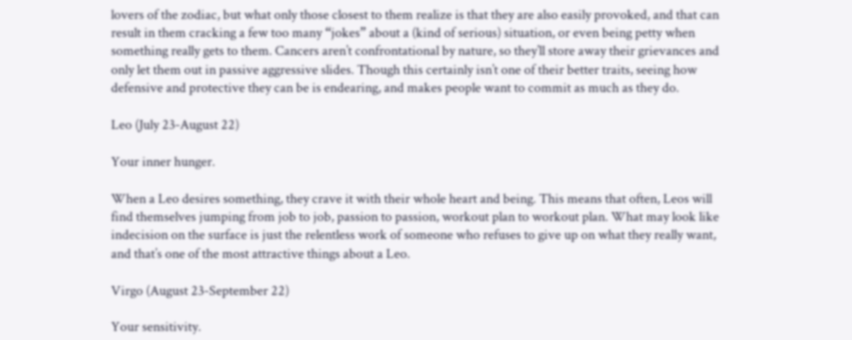lovers of the zodiac, but what only those closest to them realize is that they are also easily provoked, and that can result in them cracking a few too many “jokes” about a (kind of serious) situation, or even being petty when something really gets to them. Cancers aren’t confrontational by nature, so they’ll store away their grievances and only let them out in passive aggressive slides. Though this certainly isn’t one of their better traits, seeing how defensive and protective they can be is endearing, and makes people want to commit as much as they do.

Leo (July 23-August 22)

Your inner hunger.

When a Leo desires something, they crave it with their whole heart and being. This means that often, Leos will find themselves jumping from job to job, passion to passion, workout plan to workout plan. What may look like indecision on the surface is just the relentless work of someone who refuses to give up on what they really want, and that’s one of the most attractive things about a Leo.

Virgo (August 23-September 22)

Your sensitivity.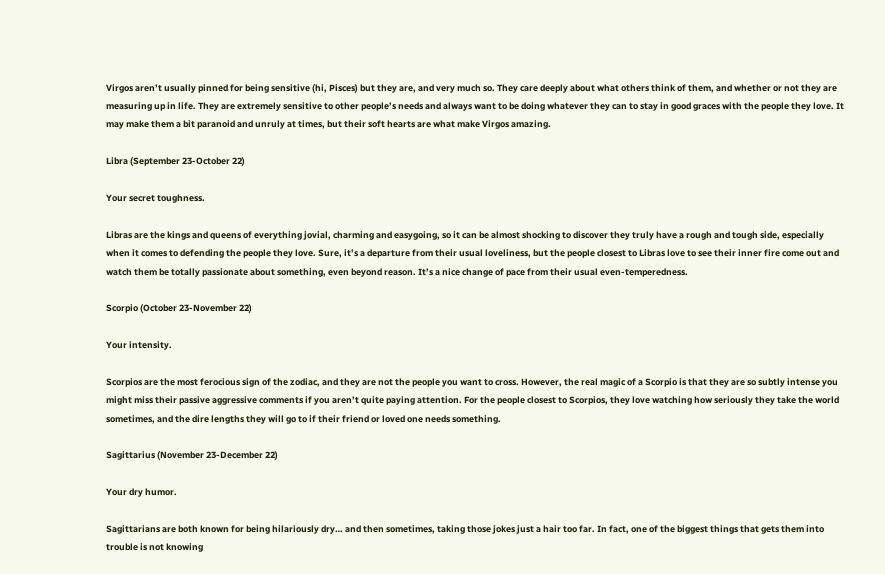Virgos aren’t usually pinned for being sensitive (hi, Pisces) but they are, and very much so. They care deeply about what others think of them, and whether or not they are measuring up in life. They are extremely sensitive to other people’s needs and always want to be doing whatever they can to stay in good graces with the people they love. It may make them a bit paranoid and unruly at times, but their soft hearts are what make Virgos amazing.

Libra (September 23-October 22)

Your secret toughness.

Libras are the kings and queens of everything jovial, charming and easygoing, so it can be almost shocking to discover they truly have a rough and tough side, especially when it comes to defending the people they love. Sure, it’s a departure from their usual loveliness, but the people closest to Libras love to see their inner fire come out and watch them be totally passionate about something, even beyond reason. It’s a nice change of pace from their usual even-temperedness.

Scorpio (October 23-November 22)

Your intensity.

Scorpios are the most ferocious sign of the zodiac, and they are not the people you want to cross. However, the real magic of a Scorpio is that they are so subtly intense you might miss their passive aggressive comments if you aren’t quite paying attention. For the people closest to Scorpios, they love watching how seriously they take the world sometimes, and the dire lengths they will go to if their friend or loved one needs something.

Sagittarius (November 23-December 22)

Your dry humor.

Sagittarians are both known for being hilariously dry… and then sometimes, taking those jokes just a hair too far. In fact, one of the biggest things that gets them into trouble is not knowing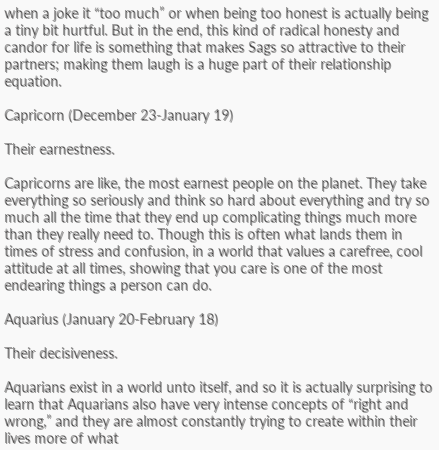when a joke it “too much” or when being too honest is actually being a tiny bit hurtful. But in the end, this kind of radical honesty and candor for life is something that makes Sags so attractive to their partners; making them laugh is a huge part of their relationship equation.

Capricorn (December 23-January 19)

Their earnestness.

Capricorns are like, the most earnest people on the planet. They take everything so seriously and think so hard about everything and try so much all the time that they end up complicating things much more than they really need to. Though this is often what lands them in times of stress and confusion, in a world that values a carefree, cool attitude at all times, showing that you care is one of the most endearing things a person can do.

Aquarius (January 20-February 18)

Their decisiveness.

Aquarians exist in a world unto itself, and so it is actually surprising to learn that Aquarians also have very intense concepts of “right and wrong,” and they are almost constantly trying to create within their lives more of what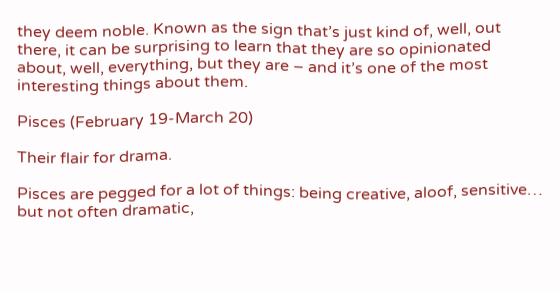they deem noble. Known as the sign that’s just kind of, well, out there, it can be surprising to learn that they are so opinionated about, well, everything, but they are – and it’s one of the most interesting things about them.

Pisces (February 19-March 20)

Their flair for drama.

Pisces are pegged for a lot of things: being creative, aloof, sensitive… but not often dramatic,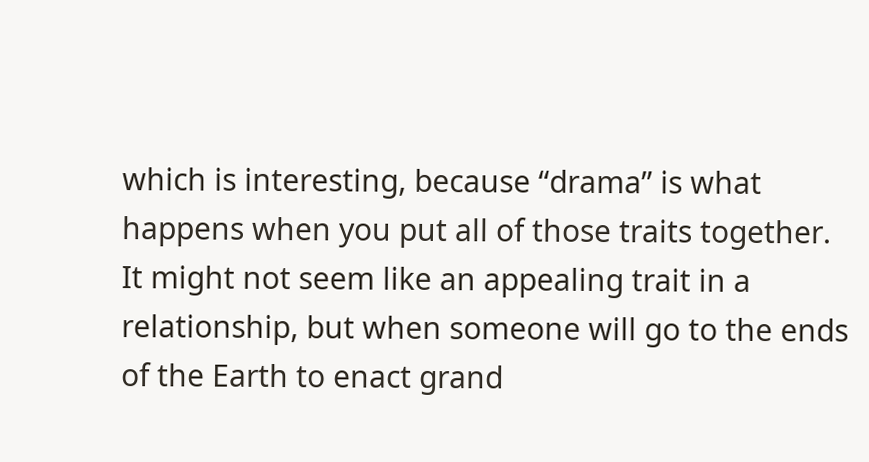which is interesting, because “drama” is what happens when you put all of those traits together. It might not seem like an appealing trait in a relationship, but when someone will go to the ends of the Earth to enact grand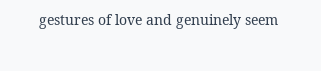gestures of love and genuinely seem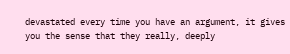devastated every time you have an argument, it gives you the sense that they really, deeply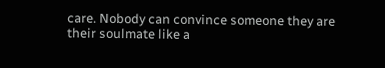care. Nobody can convince someone they are their soulmate like a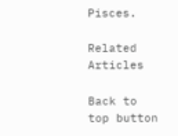Pisces.

Related Articles

Back to top button